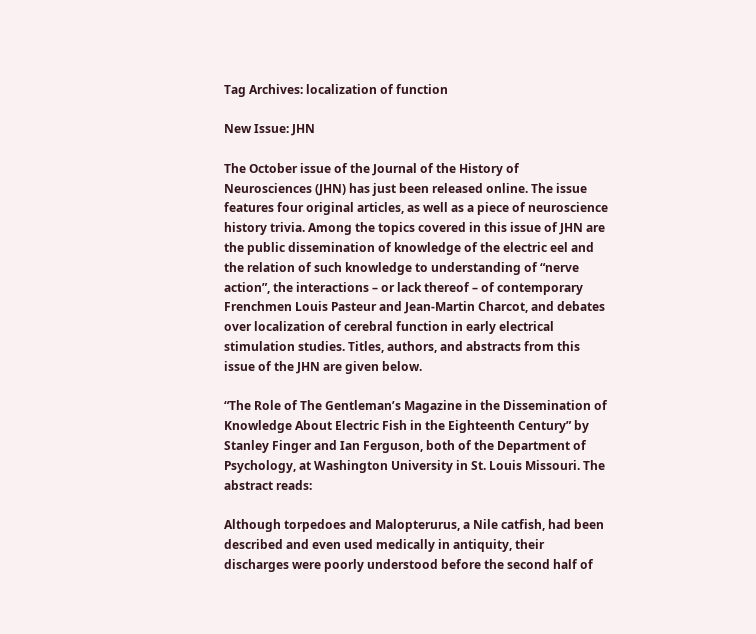Tag Archives: localization of function

New Issue: JHN

The October issue of the Journal of the History of Neurosciences (JHN) has just been released online. The issue features four original articles, as well as a piece of neuroscience history trivia. Among the topics covered in this issue of JHN are the public dissemination of knowledge of the electric eel and the relation of such knowledge to understanding of “nerve action”, the interactions – or lack thereof – of contemporary Frenchmen Louis Pasteur and Jean-Martin Charcot, and debates over localization of cerebral function in early electrical stimulation studies. Titles, authors, and abstracts from this issue of the JHN are given below.

“The Role of The Gentleman’s Magazine in the Dissemination of Knowledge About Electric Fish in the Eighteenth Century” by Stanley Finger and Ian Ferguson, both of the Department of Psychology, at Washington University in St. Louis Missouri. The abstract reads:

Although torpedoes and Malopterurus, a Nile catfish, had been described and even used medically in antiquity, their discharges were poorly understood before the second half of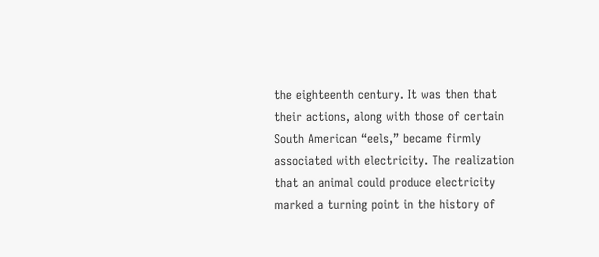the eighteenth century. It was then that their actions, along with those of certain South American “eels,” became firmly associated with electricity. The realization that an animal could produce electricity marked a turning point in the history of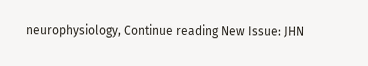neurophysiology, Continue reading New Issue: JHN